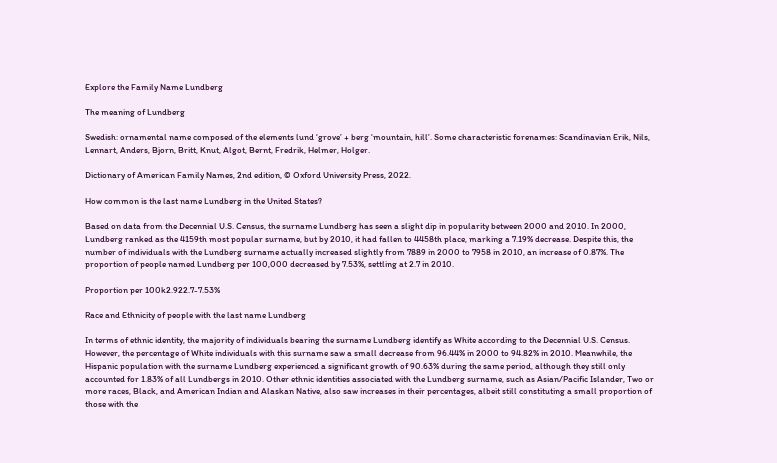Explore the Family Name Lundberg

The meaning of Lundberg

Swedish: ornamental name composed of the elements lund ‘grove’ + berg ‘mountain, hill’. Some characteristic forenames: Scandinavian Erik, Nils, Lennart, Anders, Bjorn, Britt, Knut, Algot, Bernt, Fredrik, Helmer, Holger.

Dictionary of American Family Names, 2nd edition, © Oxford University Press, 2022.

How common is the last name Lundberg in the United States?

Based on data from the Decennial U.S. Census, the surname Lundberg has seen a slight dip in popularity between 2000 and 2010. In 2000, Lundberg ranked as the 4159th most popular surname, but by 2010, it had fallen to 4458th place, marking a 7.19% decrease. Despite this, the number of individuals with the Lundberg surname actually increased slightly from 7889 in 2000 to 7958 in 2010, an increase of 0.87%. The proportion of people named Lundberg per 100,000 decreased by 7.53%, settling at 2.7 in 2010.

Proportion per 100k2.922.7-7.53%

Race and Ethnicity of people with the last name Lundberg

In terms of ethnic identity, the majority of individuals bearing the surname Lundberg identify as White according to the Decennial U.S. Census. However, the percentage of White individuals with this surname saw a small decrease from 96.44% in 2000 to 94.82% in 2010. Meanwhile, the Hispanic population with the surname Lundberg experienced a significant growth of 90.63% during the same period, although they still only accounted for 1.83% of all Lundbergs in 2010. Other ethnic identities associated with the Lundberg surname, such as Asian/Pacific Islander, Two or more races, Black, and American Indian and Alaskan Native, also saw increases in their percentages, albeit still constituting a small proportion of those with the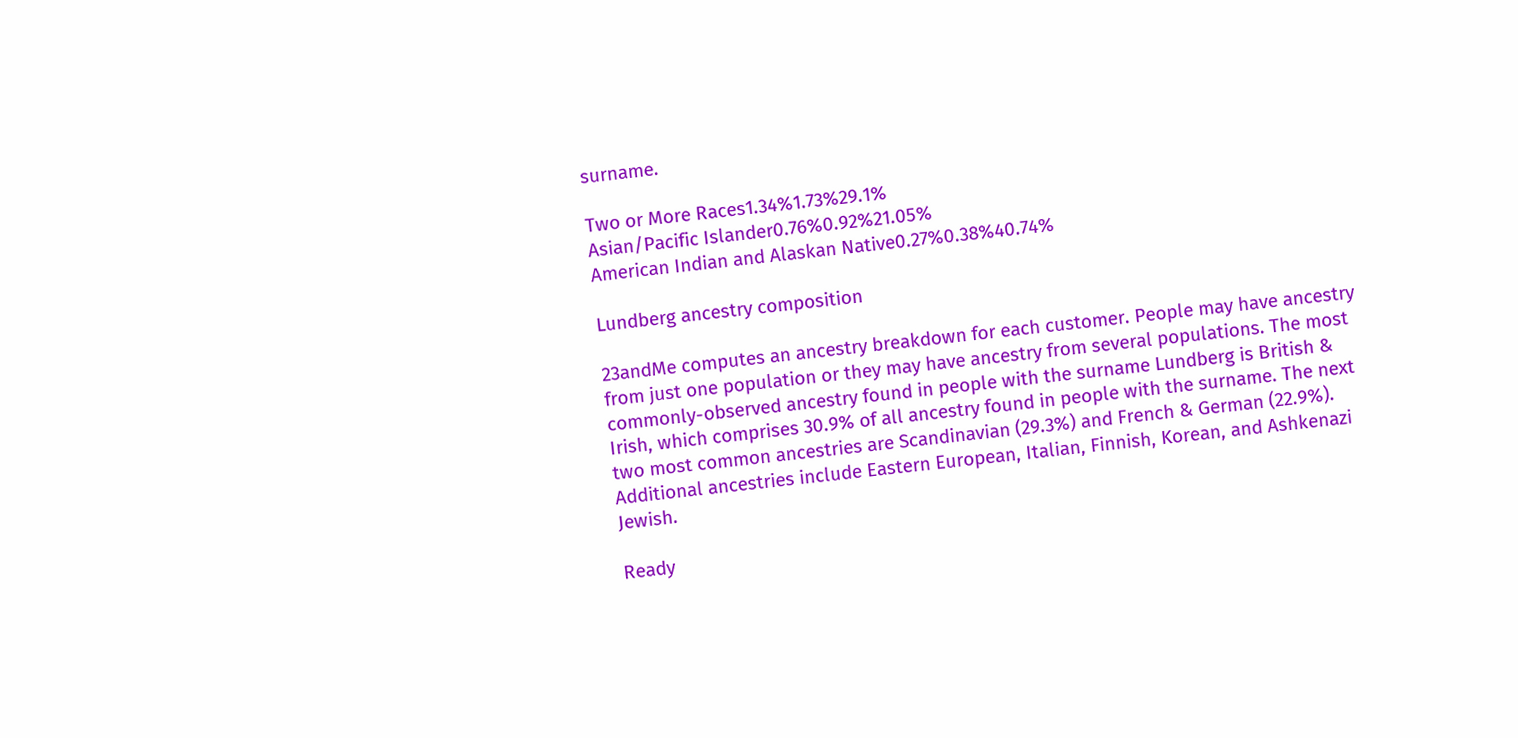surname.

Two or More Races1.34%1.73%29.1%
Asian/Pacific Islander0.76%0.92%21.05%
American Indian and Alaskan Native0.27%0.38%40.74%

Lundberg ancestry composition

23andMe computes an ancestry breakdown for each customer. People may have ancestry from just one population or they may have ancestry from several populations. The most commonly-observed ancestry found in people with the surname Lundberg is British & Irish, which comprises 30.9% of all ancestry found in people with the surname. The next two most common ancestries are Scandinavian (29.3%) and French & German (22.9%). Additional ancestries include Eastern European, Italian, Finnish, Korean, and Ashkenazi Jewish.

Ready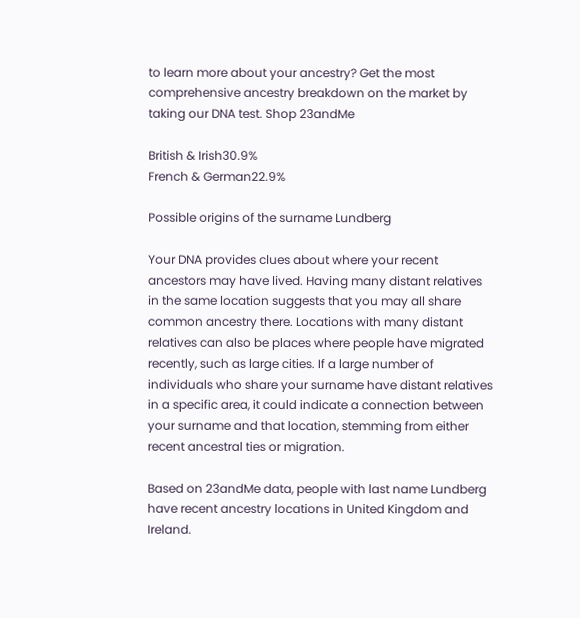to learn more about your ancestry? Get the most comprehensive ancestry breakdown on the market by taking our DNA test. Shop 23andMe

British & Irish30.9%
French & German22.9%

Possible origins of the surname Lundberg

Your DNA provides clues about where your recent ancestors may have lived. Having many distant relatives in the same location suggests that you may all share common ancestry there. Locations with many distant relatives can also be places where people have migrated recently, such as large cities. If a large number of individuals who share your surname have distant relatives in a specific area, it could indicate a connection between your surname and that location, stemming from either recent ancestral ties or migration.

Based on 23andMe data, people with last name Lundberg have recent ancestry locations in United Kingdom and Ireland.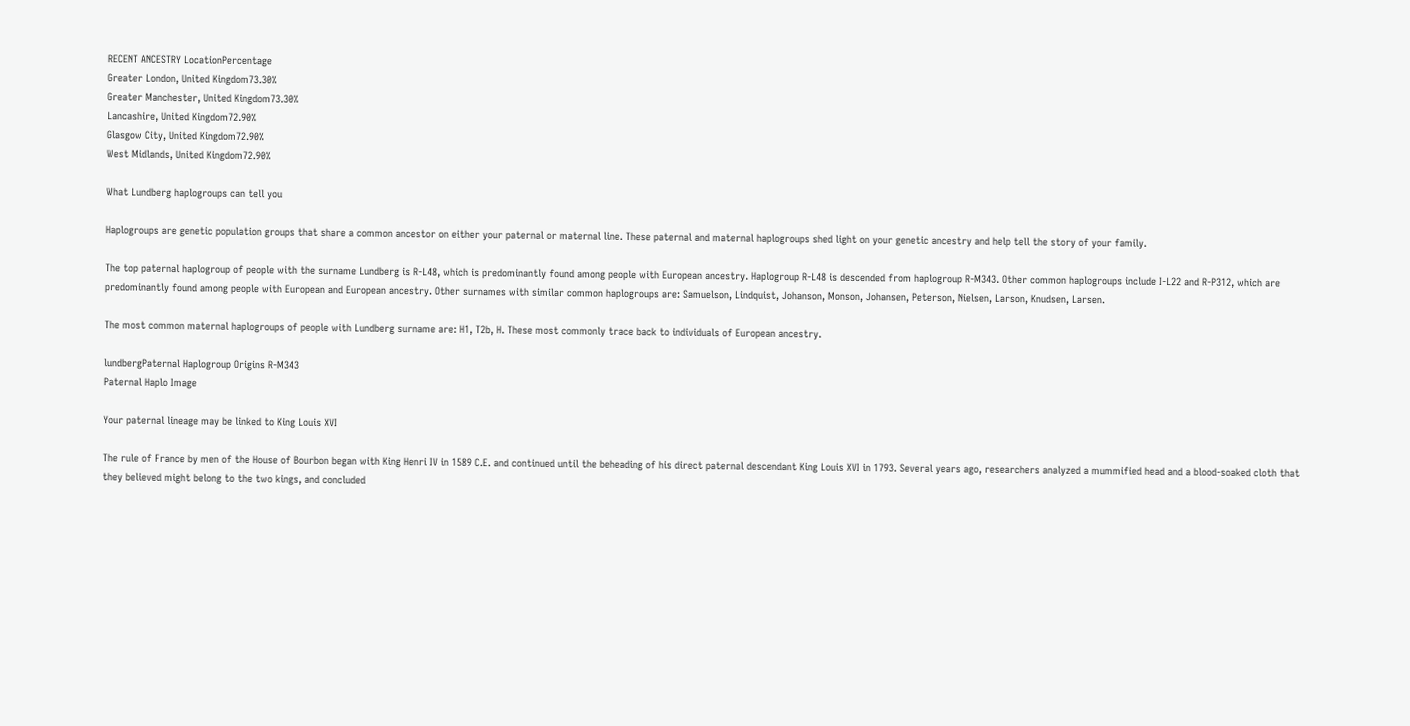RECENT ANCESTRY LocationPercentage
Greater London, United Kingdom73.30%
Greater Manchester, United Kingdom73.30%
Lancashire, United Kingdom72.90%
Glasgow City, United Kingdom72.90%
West Midlands, United Kingdom72.90%

What Lundberg haplogroups can tell you

Haplogroups are genetic population groups that share a common ancestor on either your paternal or maternal line. These paternal and maternal haplogroups shed light on your genetic ancestry and help tell the story of your family.

The top paternal haplogroup of people with the surname Lundberg is R-L48, which is predominantly found among people with European ancestry. Haplogroup R-L48 is descended from haplogroup R-M343. Other common haplogroups include I-L22 and R-P312, which are predominantly found among people with European and European ancestry. Other surnames with similar common haplogroups are: Samuelson, Lindquist, Johanson, Monson, Johansen, Peterson, Nielsen, Larson, Knudsen, Larsen.

The most common maternal haplogroups of people with Lundberg surname are: H1, T2b, H. These most commonly trace back to individuals of European ancestry.

lundbergPaternal Haplogroup Origins R-M343
Paternal Haplo Image

Your paternal lineage may be linked to King Louis XVI

The rule of France by men of the House of Bourbon began with King Henri IV in 1589 C.E. and continued until the beheading of his direct paternal descendant King Louis XVI in 1793. Several years ago, researchers analyzed a mummified head and a blood-soaked cloth that they believed might belong to the two kings, and concluded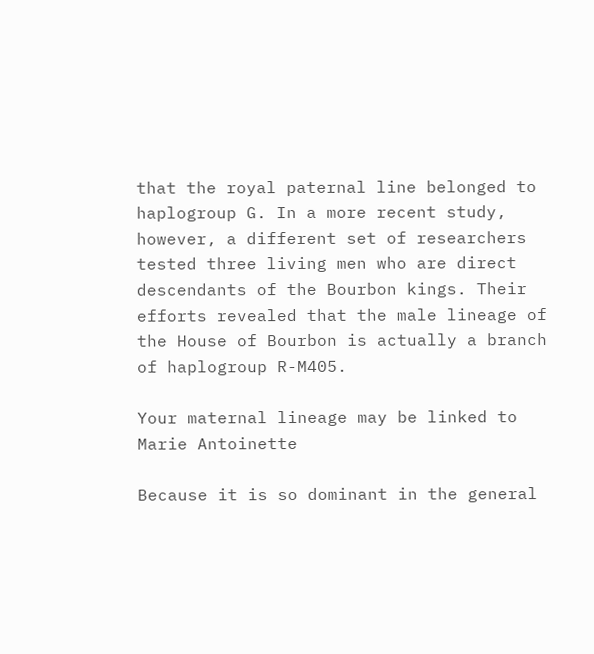that the royal paternal line belonged to haplogroup G. In a more recent study, however, a different set of researchers tested three living men who are direct descendants of the Bourbon kings. Their efforts revealed that the male lineage of the House of Bourbon is actually a branch of haplogroup R-M405.

Your maternal lineage may be linked to Marie Antoinette

Because it is so dominant in the general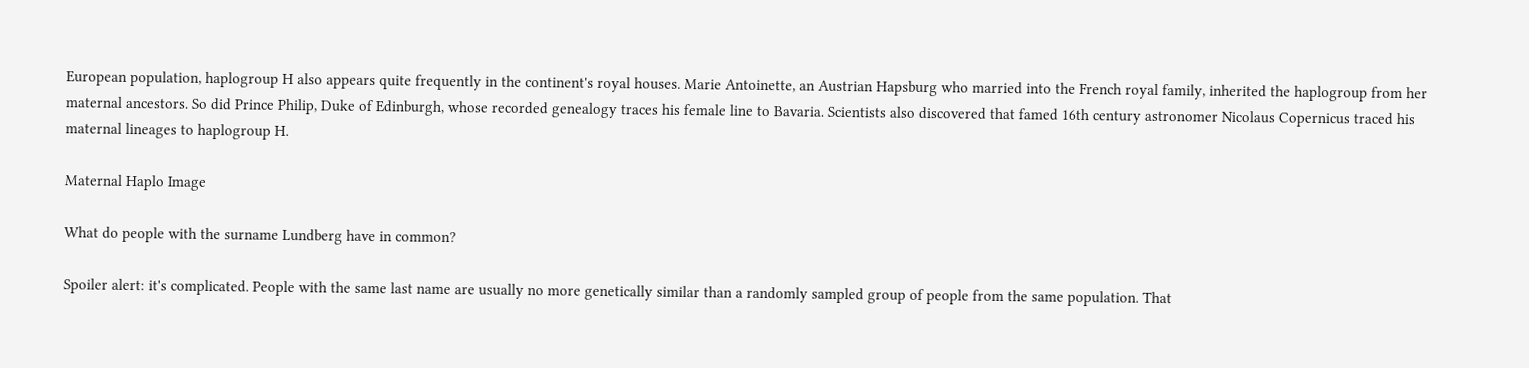European population, haplogroup H also appears quite frequently in the continent's royal houses. Marie Antoinette, an Austrian Hapsburg who married into the French royal family, inherited the haplogroup from her maternal ancestors. So did Prince Philip, Duke of Edinburgh, whose recorded genealogy traces his female line to Bavaria. Scientists also discovered that famed 16th century astronomer Nicolaus Copernicus traced his maternal lineages to haplogroup H.

Maternal Haplo Image

What do people with the surname Lundberg have in common?

Spoiler alert: it's complicated. People with the same last name are usually no more genetically similar than a randomly sampled group of people from the same population. That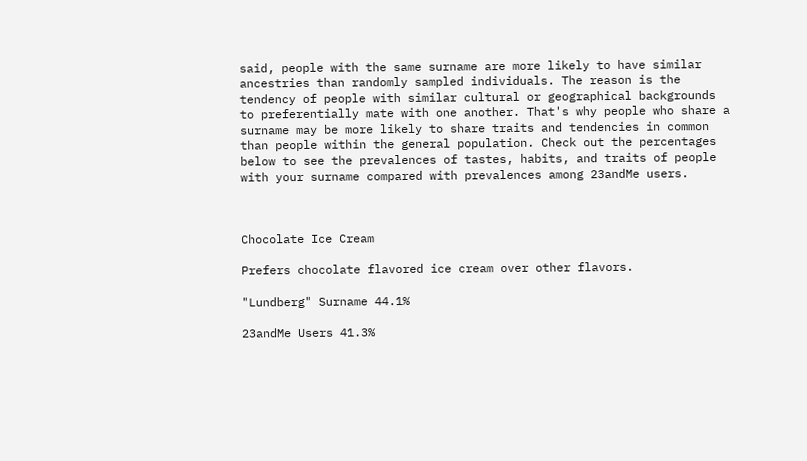said, people with the same surname are more likely to have similar ancestries than randomly sampled individuals. The reason is the tendency of people with similar cultural or geographical backgrounds to preferentially mate with one another. That's why people who share a surname may be more likely to share traits and tendencies in common than people within the general population. Check out the percentages below to see the prevalences of tastes, habits, and traits of people with your surname compared with prevalences among 23andMe users.



Chocolate Ice Cream

Prefers chocolate flavored ice cream over other flavors.

"Lundberg" Surname 44.1%

23andMe Users 41.3%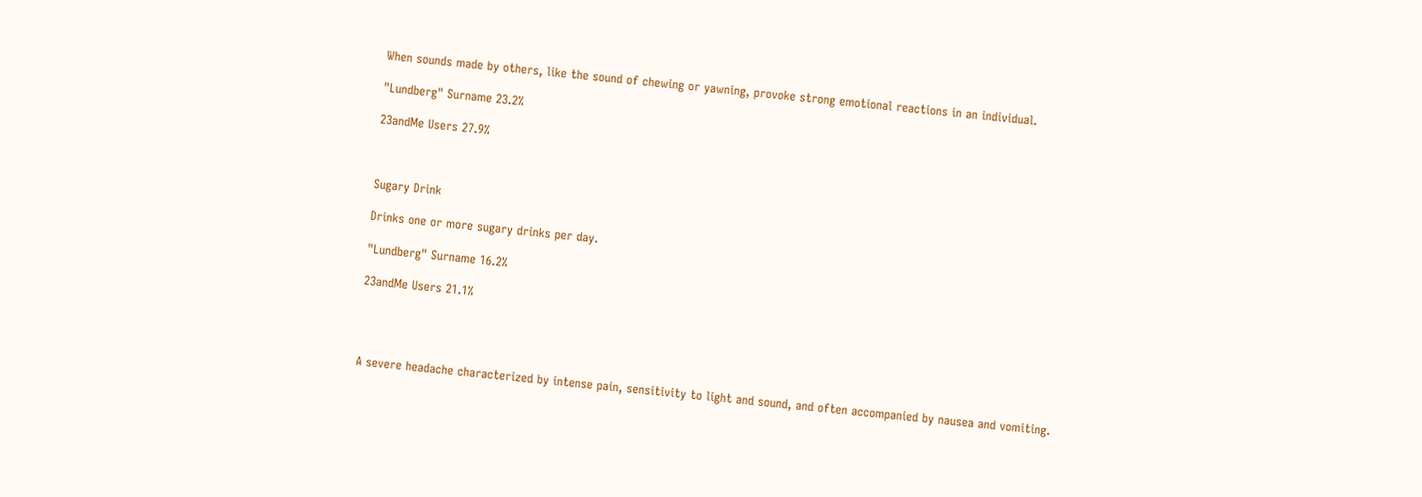When sounds made by others, like the sound of chewing or yawning, provoke strong emotional reactions in an individual.

"Lundberg" Surname 23.2%

23andMe Users 27.9%



Sugary Drink

Drinks one or more sugary drinks per day.

"Lundberg" Surname 16.2%

23andMe Users 21.1%




A severe headache characterized by intense pain, sensitivity to light and sound, and often accompanied by nausea and vomiting.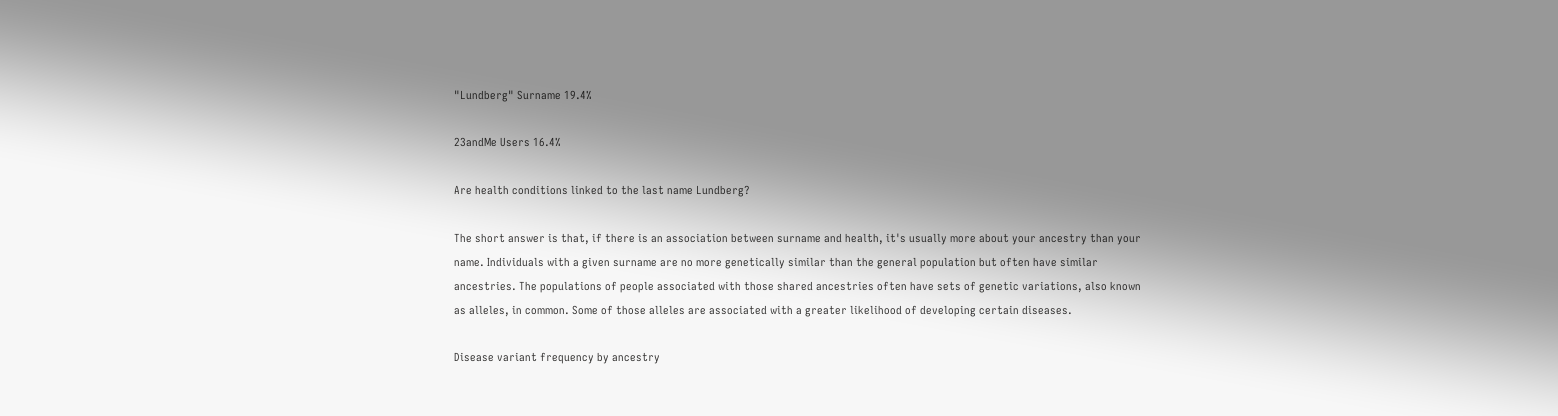"Lundberg" Surname 19.4%

23andMe Users 16.4%

Are health conditions linked to the last name Lundberg?

The short answer is that, if there is an association between surname and health, it's usually more about your ancestry than your name. Individuals with a given surname are no more genetically similar than the general population but often have similar ancestries. The populations of people associated with those shared ancestries often have sets of genetic variations, also known as alleles, in common. Some of those alleles are associated with a greater likelihood of developing certain diseases.

Disease variant frequency by ancestry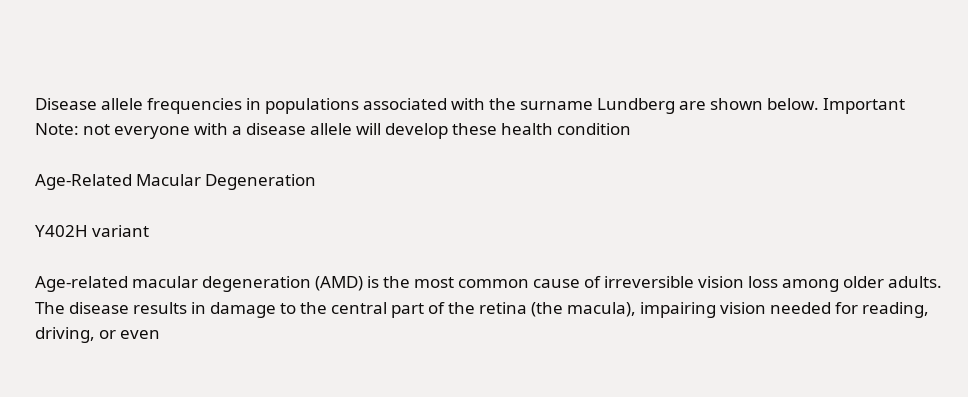Disease allele frequencies in populations associated with the surname Lundberg are shown below. Important Note: not everyone with a disease allele will develop these health condition

Age-Related Macular Degeneration

Y402H variant

Age-related macular degeneration (AMD) is the most common cause of irreversible vision loss among older adults. The disease results in damage to the central part of the retina (the macula), impairing vision needed for reading, driving, or even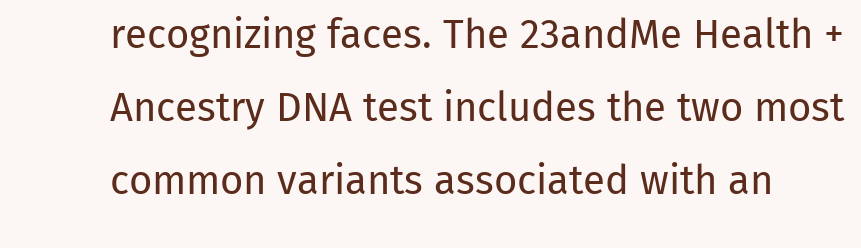recognizing faces. The 23andMe Health + Ancestry DNA test includes the two most common variants associated with an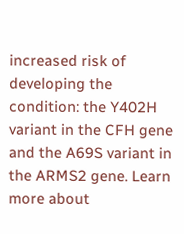increased risk of developing the condition: the Y402H variant in the CFH gene and the A69S variant in the ARMS2 gene. Learn more about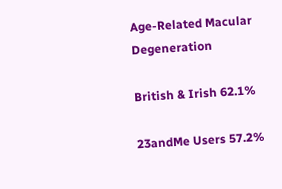Age-Related Macular Degeneration

British & Irish 62.1%

23andMe Users 57.2%